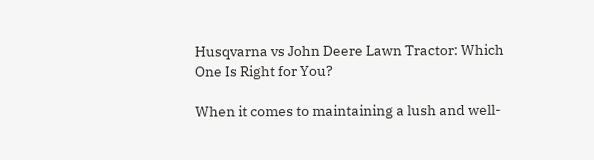Husqvarna vs John Deere Lawn Tractor: Which One Is Right for You?

When it comes to maintaining a lush and well-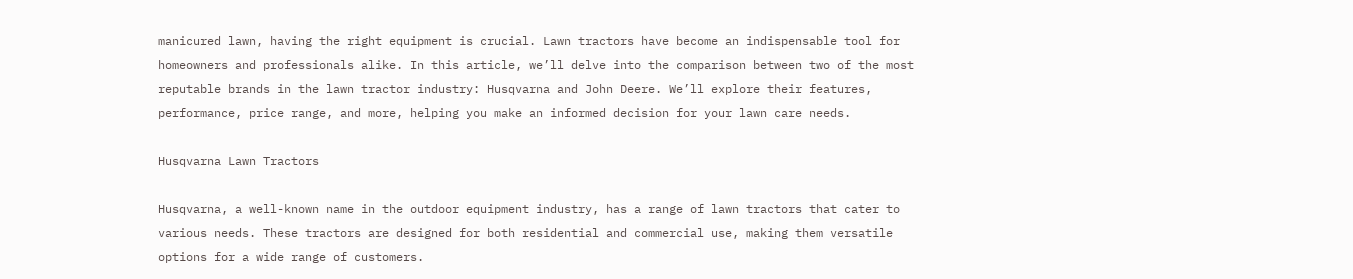manicured lawn, having the right equipment is crucial. Lawn tractors have become an indispensable tool for homeowners and professionals alike. In this article, we’ll delve into the comparison between two of the most reputable brands in the lawn tractor industry: Husqvarna and John Deere. We’ll explore their features, performance, price range, and more, helping you make an informed decision for your lawn care needs.

Husqvarna Lawn Tractors

Husqvarna, a well-known name in the outdoor equipment industry, has a range of lawn tractors that cater to various needs. These tractors are designed for both residential and commercial use, making them versatile options for a wide range of customers.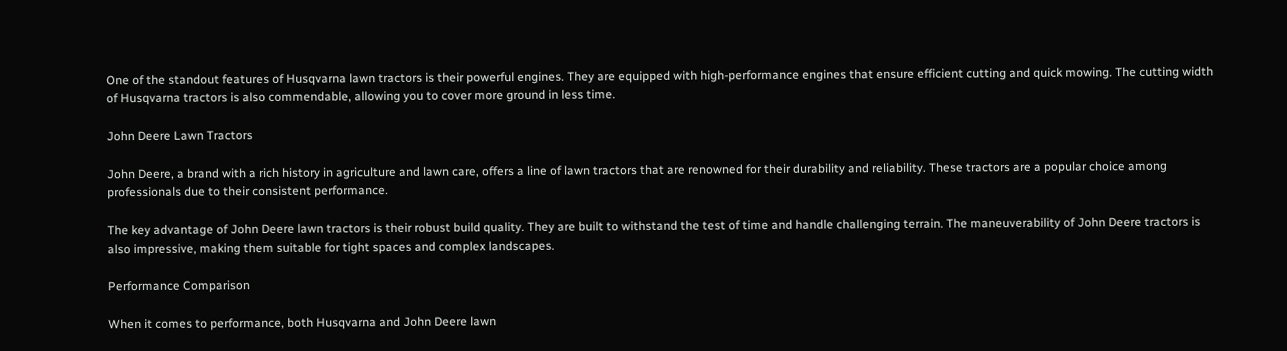One of the standout features of Husqvarna lawn tractors is their powerful engines. They are equipped with high-performance engines that ensure efficient cutting and quick mowing. The cutting width of Husqvarna tractors is also commendable, allowing you to cover more ground in less time.

John Deere Lawn Tractors

John Deere, a brand with a rich history in agriculture and lawn care, offers a line of lawn tractors that are renowned for their durability and reliability. These tractors are a popular choice among professionals due to their consistent performance.

The key advantage of John Deere lawn tractors is their robust build quality. They are built to withstand the test of time and handle challenging terrain. The maneuverability of John Deere tractors is also impressive, making them suitable for tight spaces and complex landscapes.

Performance Comparison

When it comes to performance, both Husqvarna and John Deere lawn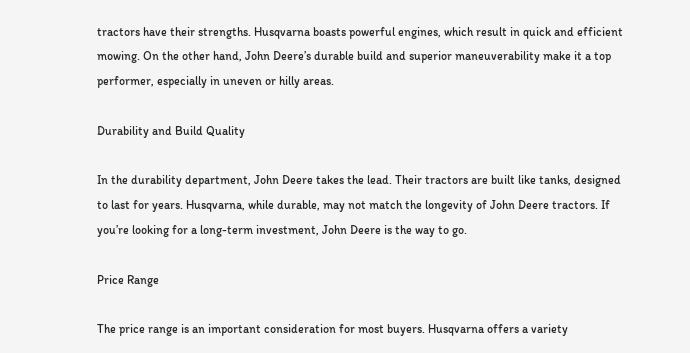tractors have their strengths. Husqvarna boasts powerful engines, which result in quick and efficient mowing. On the other hand, John Deere’s durable build and superior maneuverability make it a top performer, especially in uneven or hilly areas.

Durability and Build Quality

In the durability department, John Deere takes the lead. Their tractors are built like tanks, designed to last for years. Husqvarna, while durable, may not match the longevity of John Deere tractors. If you’re looking for a long-term investment, John Deere is the way to go.

Price Range

The price range is an important consideration for most buyers. Husqvarna offers a variety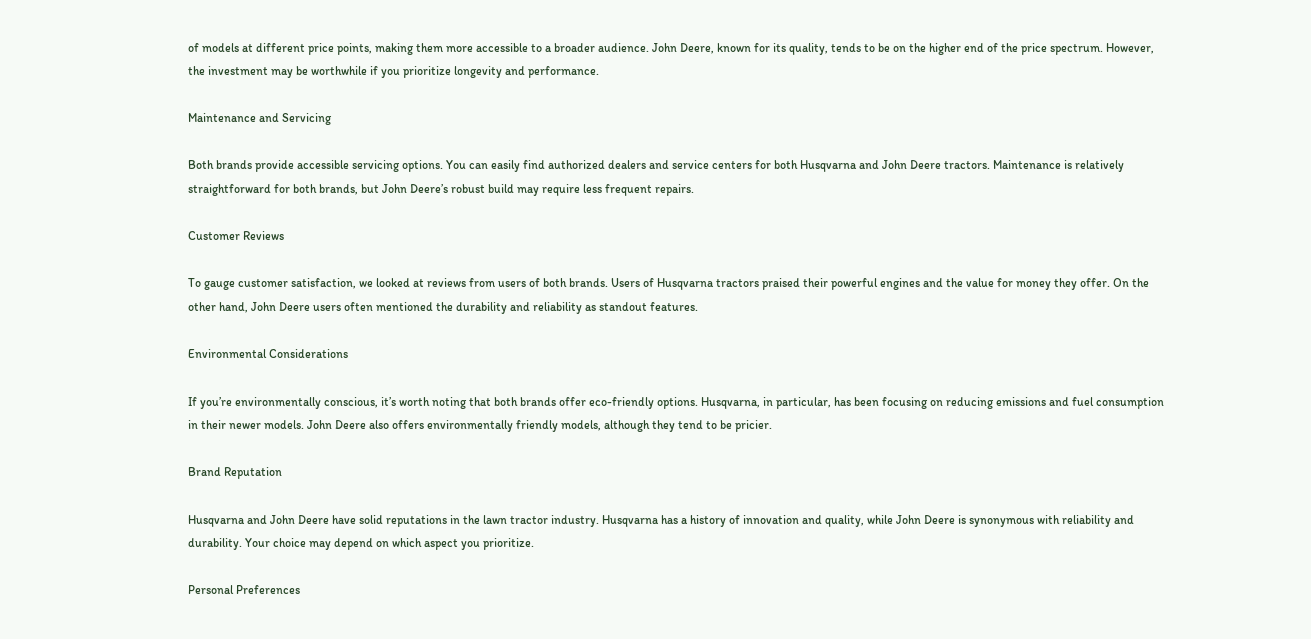of models at different price points, making them more accessible to a broader audience. John Deere, known for its quality, tends to be on the higher end of the price spectrum. However, the investment may be worthwhile if you prioritize longevity and performance.

Maintenance and Servicing

Both brands provide accessible servicing options. You can easily find authorized dealers and service centers for both Husqvarna and John Deere tractors. Maintenance is relatively straightforward for both brands, but John Deere’s robust build may require less frequent repairs.

Customer Reviews

To gauge customer satisfaction, we looked at reviews from users of both brands. Users of Husqvarna tractors praised their powerful engines and the value for money they offer. On the other hand, John Deere users often mentioned the durability and reliability as standout features.

Environmental Considerations

If you’re environmentally conscious, it’s worth noting that both brands offer eco-friendly options. Husqvarna, in particular, has been focusing on reducing emissions and fuel consumption in their newer models. John Deere also offers environmentally friendly models, although they tend to be pricier.

Brand Reputation

Husqvarna and John Deere have solid reputations in the lawn tractor industry. Husqvarna has a history of innovation and quality, while John Deere is synonymous with reliability and durability. Your choice may depend on which aspect you prioritize.

Personal Preferences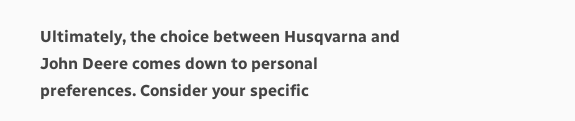Ultimately, the choice between Husqvarna and John Deere comes down to personal preferences. Consider your specific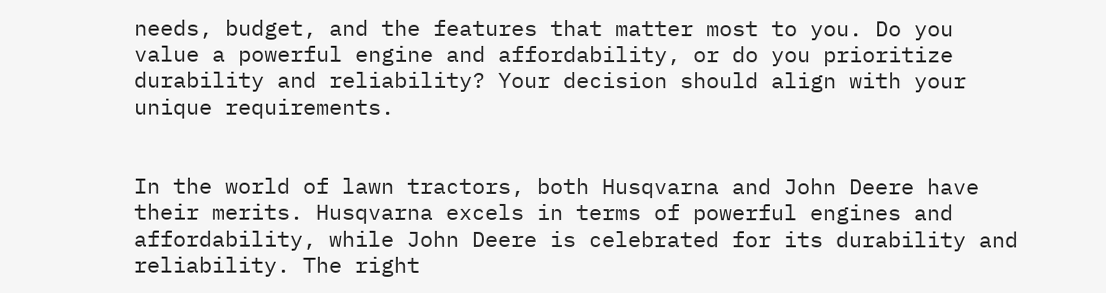needs, budget, and the features that matter most to you. Do you value a powerful engine and affordability, or do you prioritize durability and reliability? Your decision should align with your unique requirements.


In the world of lawn tractors, both Husqvarna and John Deere have their merits. Husqvarna excels in terms of powerful engines and affordability, while John Deere is celebrated for its durability and reliability. The right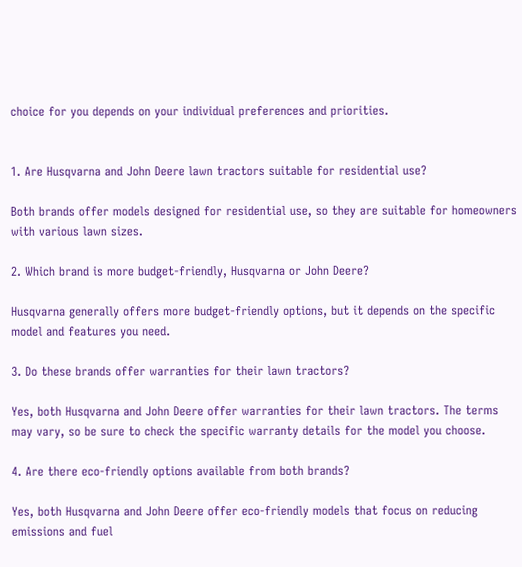choice for you depends on your individual preferences and priorities.


1. Are Husqvarna and John Deere lawn tractors suitable for residential use?

Both brands offer models designed for residential use, so they are suitable for homeowners with various lawn sizes.

2. Which brand is more budget-friendly, Husqvarna or John Deere?

Husqvarna generally offers more budget-friendly options, but it depends on the specific model and features you need.

3. Do these brands offer warranties for their lawn tractors?

Yes, both Husqvarna and John Deere offer warranties for their lawn tractors. The terms may vary, so be sure to check the specific warranty details for the model you choose.

4. Are there eco-friendly options available from both brands?

Yes, both Husqvarna and John Deere offer eco-friendly models that focus on reducing emissions and fuel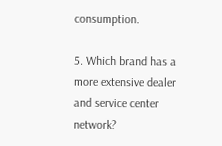consumption.

5. Which brand has a more extensive dealer and service center network?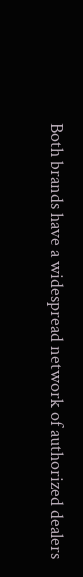Both brands have a widespread network of authorized dealers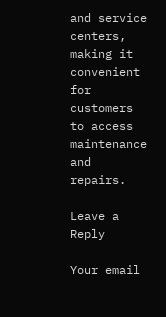and service centers, making it convenient for customers to access maintenance and repairs.

Leave a Reply

Your email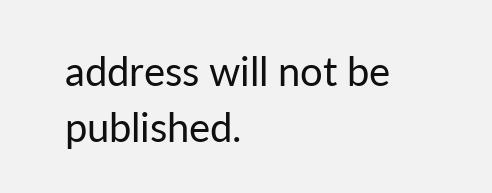address will not be published.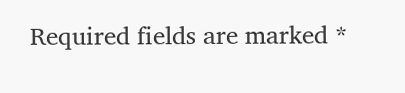Required fields are marked *